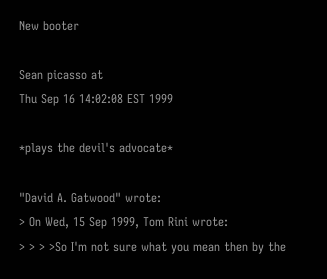New booter

Sean picasso at
Thu Sep 16 14:02:08 EST 1999

*plays the devil's advocate*

"David A. Gatwood" wrote:
> On Wed, 15 Sep 1999, Tom Rini wrote:
> > > >So I'm not sure what you mean then by the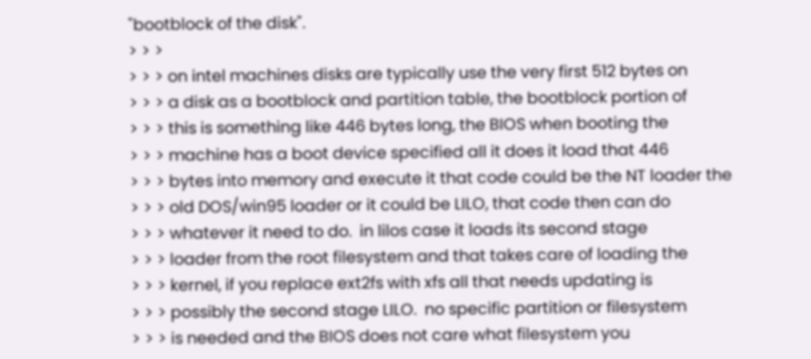"bootblock of the disk".
> > >
> > > on intel machines disks are typically use the very first 512 bytes on
> > > a disk as a bootblock and partition table, the bootblock portion of
> > > this is something like 446 bytes long, the BIOS when booting the
> > > machine has a boot device specified all it does it load that 446
> > > bytes into memory and execute it that code could be the NT loader the
> > > old DOS/win95 loader or it could be LILO, that code then can do
> > > whatever it need to do.  in lilos case it loads its second stage
> > > loader from the root filesystem and that takes care of loading the
> > > kernel, if you replace ext2fs with xfs all that needs updating is
> > > possibly the second stage LILO.  no specific partition or filesystem
> > > is needed and the BIOS does not care what filesystem you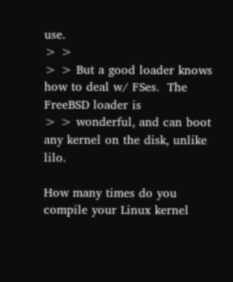use.
> >
> > But a good loader knows how to deal w/ FSes.  The FreeBSD loader is
> > wonderful, and can boot any kernel on the disk, unlike lilo.

How many times do you compile your Linux kernel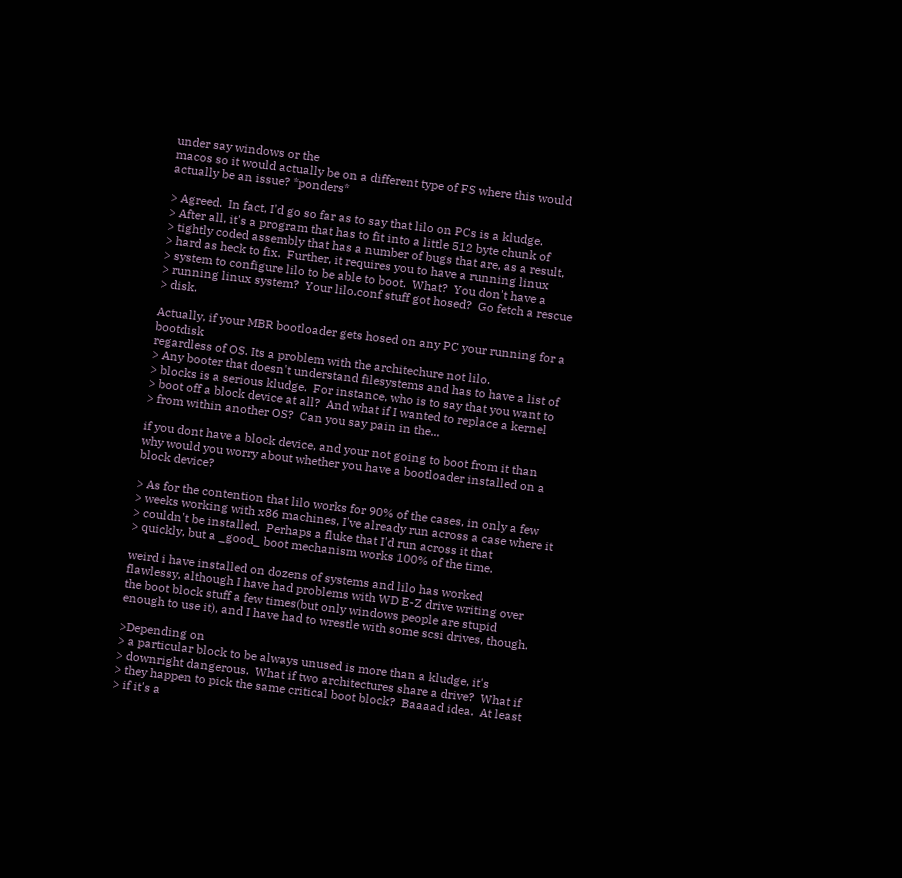under say windows or the
macos so it would actually be on a different type of FS where this would
actually be an issue? *ponders*

> Agreed.  In fact, I'd go so far as to say that lilo on PCs is a kludge.
> After all, it's a program that has to fit into a little 512 byte chunk of
> tightly coded assembly that has a number of bugs that are, as a result,
> hard as heck to fix.  Further, it requires you to have a running linux
> system to configure lilo to be able to boot.  What?  You don't have a
> running linux system?  Your lilo.conf stuff got hosed?  Go fetch a rescue
> disk.

Actually, if your MBR bootloader gets hosed on any PC your running for a bootdisk
regardless of OS. Its a problem with the architechure not lilo.
> Any booter that doesn't understand filesystems and has to have a list of
> blocks is a serious kludge.  For instance, who is to say that you want to
> boot off a block device at all?  And what if I wanted to replace a kernel
> from within another OS?  Can you say pain in the...

if you dont have a block device, and your not going to boot from it than
why would you worry about whether you have a bootloader installed on a
block device?

> As for the contention that lilo works for 90% of the cases, in only a few
> weeks working with x86 machines, I've already run across a case where it
> couldn't be installed.  Perhaps a fluke that I'd run across it that
> quickly, but a _good_ boot mechanism works 100% of the time.

weird i have installed on dozens of systems and lilo has worked
flawlessy, although I have had problems with WD E-Z drive writing over
the boot block stuff a few times(but only windows people are stupid
enough to use it), and I have had to wrestle with some scsi drives, though.

>Depending on
> a particular block to be always unused is more than a kludge, it's
> downright dangerous.  What if two architectures share a drive?  What if
> they happen to pick the same critical boot block?  Baaaad idea.  At least
> if it's a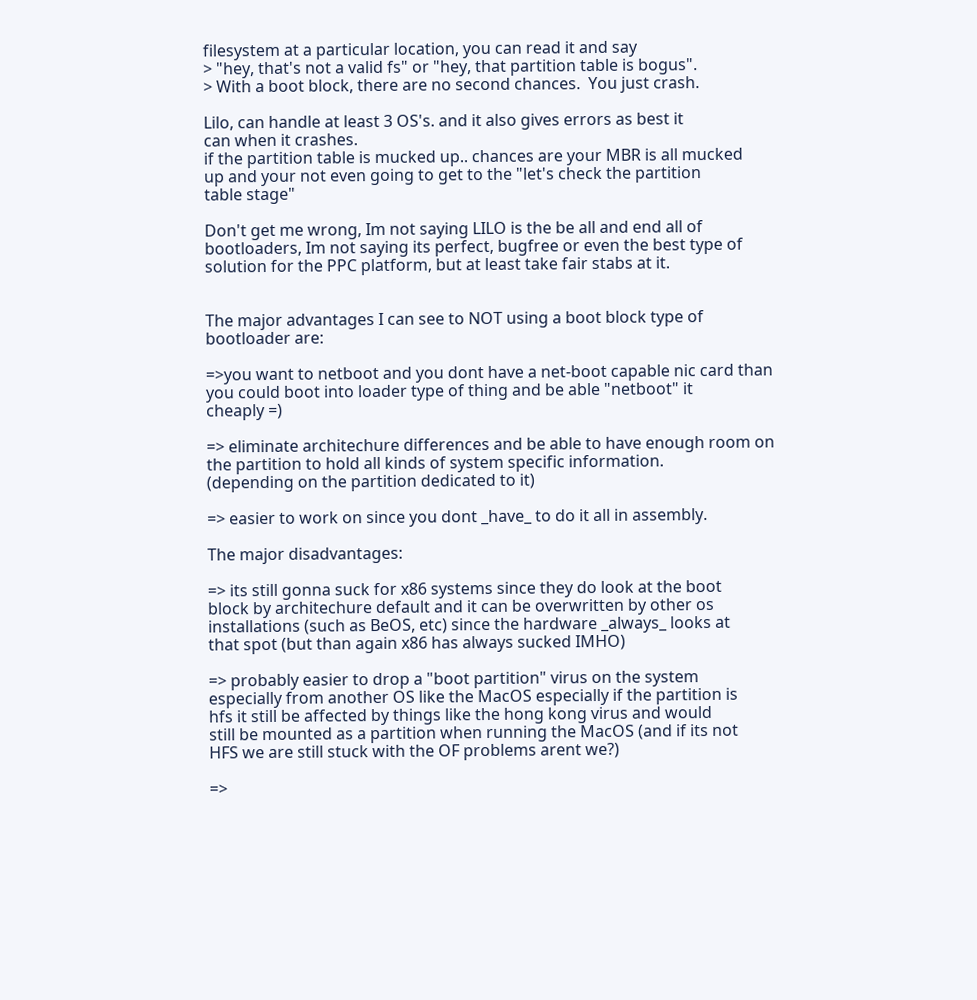filesystem at a particular location, you can read it and say
> "hey, that's not a valid fs" or "hey, that partition table is bogus".
> With a boot block, there are no second chances.  You just crash.

Lilo, can handle at least 3 OS's. and it also gives errors as best it
can when it crashes.
if the partition table is mucked up.. chances are your MBR is all mucked
up and your not even going to get to the "let's check the partition
table stage"

Don't get me wrong, Im not saying LILO is the be all and end all of
bootloaders, Im not saying its perfect, bugfree or even the best type of
solution for the PPC platform, but at least take fair stabs at it.


The major advantages I can see to NOT using a boot block type of
bootloader are:

=>you want to netboot and you dont have a net-boot capable nic card than
you could boot into loader type of thing and be able "netboot" it
cheaply =)

=> eliminate architechure differences and be able to have enough room on
the partition to hold all kinds of system specific information.
(depending on the partition dedicated to it)

=> easier to work on since you dont _have_ to do it all in assembly.

The major disadvantages:

=> its still gonna suck for x86 systems since they do look at the boot
block by architechure default and it can be overwritten by other os
installations (such as BeOS, etc) since the hardware _always_ looks at
that spot (but than again x86 has always sucked IMHO)

=> probably easier to drop a "boot partition" virus on the system
especially from another OS like the MacOS especially if the partition is
hfs it still be affected by things like the hong kong virus and would
still be mounted as a partition when running the MacOS (and if its not
HFS we are still stuck with the OF problems arent we?)

=>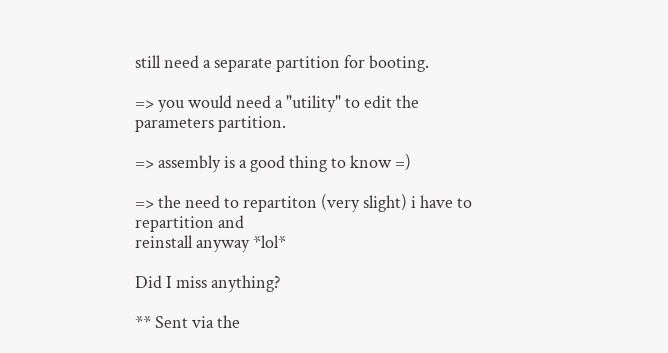still need a separate partition for booting.

=> you would need a "utility" to edit the parameters partition.

=> assembly is a good thing to know =)

=> the need to repartiton (very slight) i have to repartition and
reinstall anyway *lol*

Did I miss anything?

** Sent via the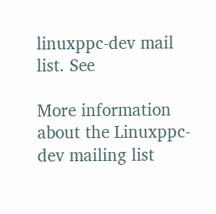linuxppc-dev mail list. See

More information about the Linuxppc-dev mailing list